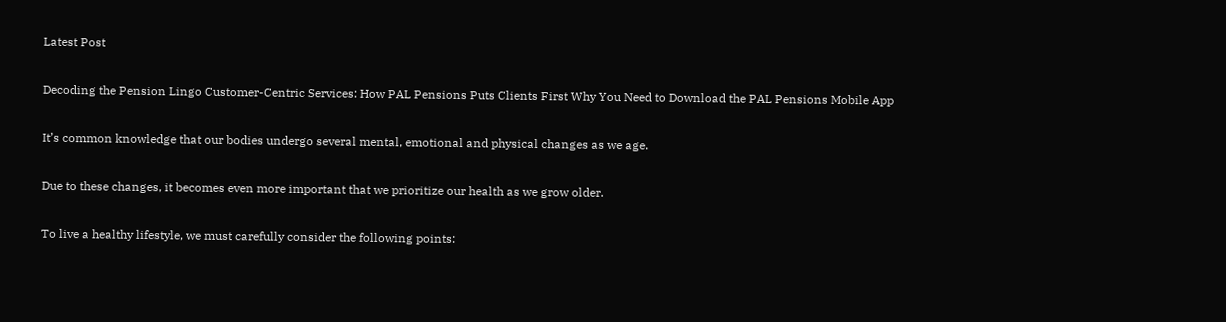Latest Post

Decoding the Pension Lingo Customer-Centric Services: How PAL Pensions Puts Clients First Why You Need to Download the PAL Pensions Mobile App

It’s common knowledge that our bodies undergo several mental, emotional and physical changes as we age.

Due to these changes, it becomes even more important that we prioritize our health as we grow older.

To live a healthy lifestyle, we must carefully consider the following points: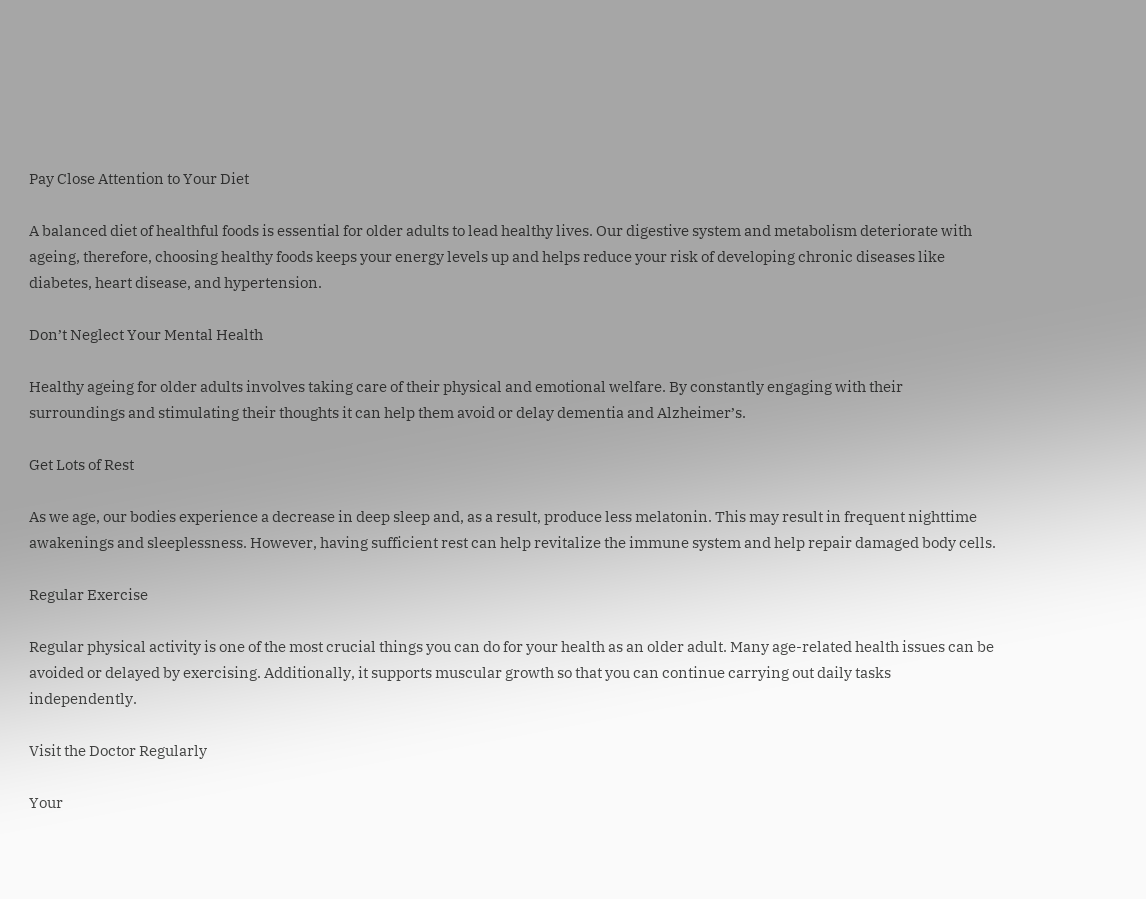Pay Close Attention to Your Diet

A balanced diet of healthful foods is essential for older adults to lead healthy lives. Our digestive system and metabolism deteriorate with ageing, therefore, choosing healthy foods keeps your energy levels up and helps reduce your risk of developing chronic diseases like diabetes, heart disease, and hypertension.

Don’t Neglect Your Mental Health

Healthy ageing for older adults involves taking care of their physical and emotional welfare. By constantly engaging with their surroundings and stimulating their thoughts it can help them avoid or delay dementia and Alzheimer’s.

Get Lots of Rest

As we age, our bodies experience a decrease in deep sleep and, as a result, produce less melatonin. This may result in frequent nighttime awakenings and sleeplessness. However, having sufficient rest can help revitalize the immune system and help repair damaged body cells.

Regular Exercise

Regular physical activity is one of the most crucial things you can do for your health as an older adult. Many age-related health issues can be avoided or delayed by exercising. Additionally, it supports muscular growth so that you can continue carrying out daily tasks independently.

Visit the Doctor Regularly

Your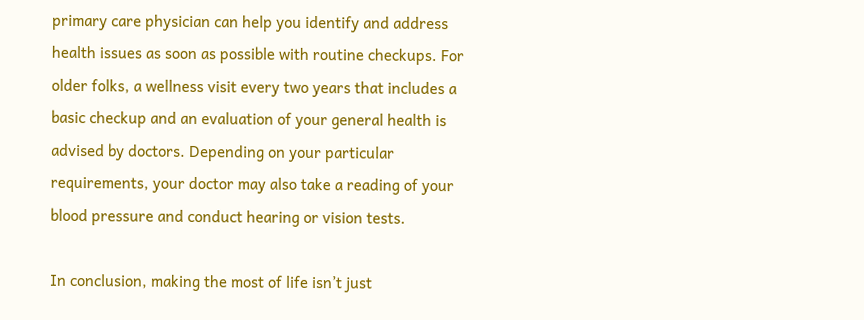primary care physician can help you identify and address health issues as soon as possible with routine checkups. For older folks, a wellness visit every two years that includes a basic checkup and an evaluation of your general health is advised by doctors. Depending on your particular requirements, your doctor may also take a reading of your blood pressure and conduct hearing or vision tests.

In conclusion, making the most of life isn’t just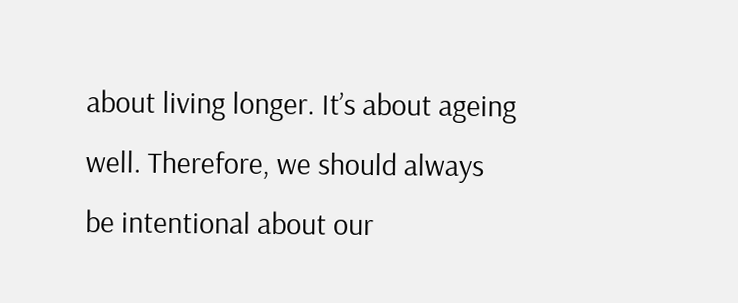about living longer. It’s about ageing well. Therefore, we should always be intentional about our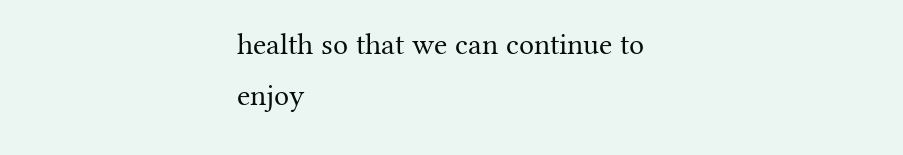health so that we can continue to enjoy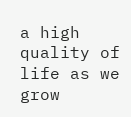a high quality of life as we grow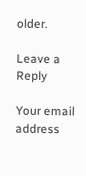older.

Leave a Reply

Your email address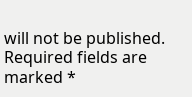will not be published. Required fields are marked *